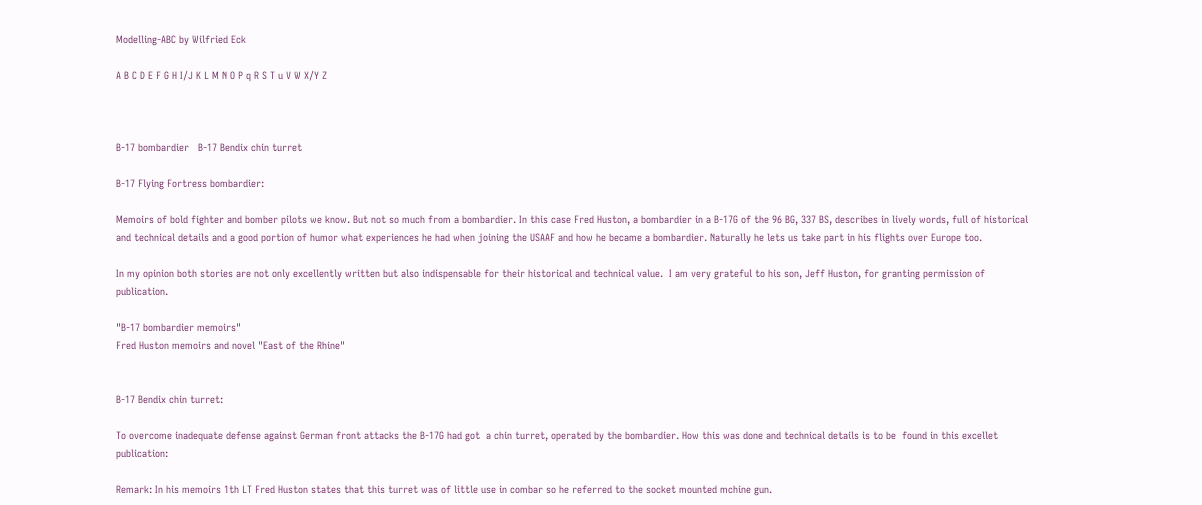Modelling-ABC by Wilfried Eck

A B C D E F G H I/J K L M N O P q R S T u V W X/Y Z



B-17 bombardier   B-17 Bendix chin turret

B-17 Flying Fortress bombardier:

Memoirs of bold fighter and bomber pilots we know. But not so much from a bombardier. In this case Fred Huston, a bombardier in a B-17G of the 96 BG, 337 BS, describes in lively words, full of historical and technical details and a good portion of humor what experiences he had when joining the USAAF and how he became a bombardier. Naturally he lets us take part in his flights over Europe too.

In my opinion both stories are not only excellently written but also indispensable for their historical and technical value.  I am very grateful to his son, Jeff Huston, for granting permission of publication.

"B-17 bombardier memoirs"
Fred Huston memoirs and novel "East of the Rhine"


B-17 Bendix chin turret:

To overcome inadequate defense against German front attacks the B-17G had got  a chin turret, operated by the bombardier. How this was done and technical details is to be  found in this excellet publication:

Remark: In his memoirs 1th LT Fred Huston states that this turret was of little use in combar so he referred to the socket mounted mchine gun.